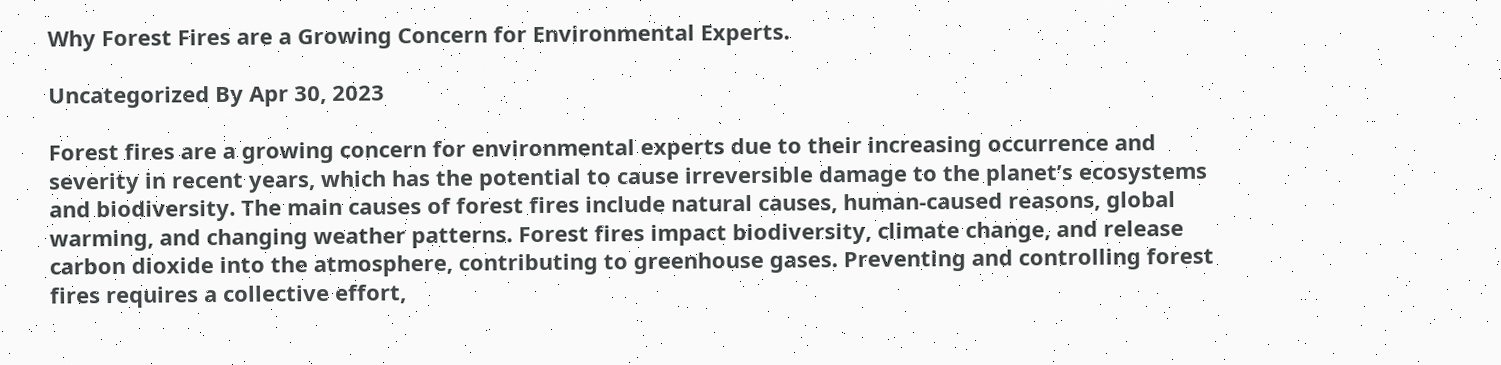Why Forest Fires are a Growing Concern for Environmental Experts.

Uncategorized By Apr 30, 2023

Forest fires are a growing concern for environmental experts due to their increasing occurrence and severity in recent years, which has the potential to cause irreversible damage to the planet’s ecosystems and biodiversity. The main causes of forest fires include natural causes, human-caused reasons, global warming, and changing weather patterns. Forest fires impact biodiversity, climate change, and release carbon dioxide into the atmosphere, contributing to greenhouse gases. Preventing and controlling forest fires requires a collective effort,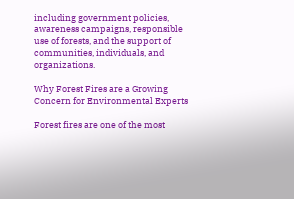including government policies, awareness campaigns, responsible use of forests, and the support of communities, individuals, and organizations.

Why Forest Fires are a Growing Concern for Environmental Experts

Forest fires are one of the most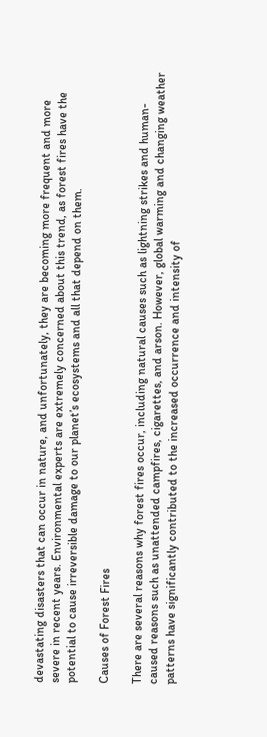devastating disasters that can occur in nature, and unfortunately, they are becoming more frequent and more severe in recent years. Environmental experts are extremely concerned about this trend, as forest fires have the potential to cause irreversible damage to our planet’s ecosystems and all that depend on them.

Causes of Forest Fires

There are several reasons why forest fires occur, including natural causes such as lightning strikes and human-caused reasons such as unattended campfires, cigarettes, and arson. However, global warming and changing weather patterns have significantly contributed to the increased occurrence and intensity of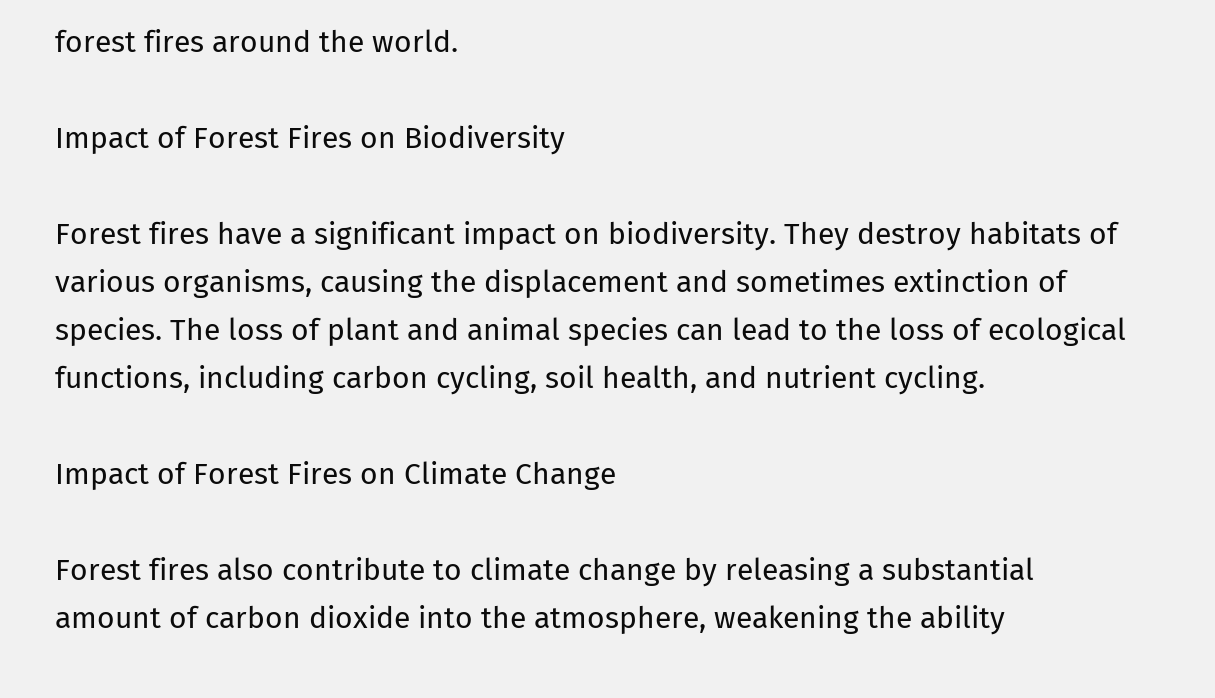forest fires around the world.

Impact of Forest Fires on Biodiversity

Forest fires have a significant impact on biodiversity. They destroy habitats of various organisms, causing the displacement and sometimes extinction of species. The loss of plant and animal species can lead to the loss of ecological functions, including carbon cycling, soil health, and nutrient cycling.

Impact of Forest Fires on Climate Change

Forest fires also contribute to climate change by releasing a substantial amount of carbon dioxide into the atmosphere, weakening the ability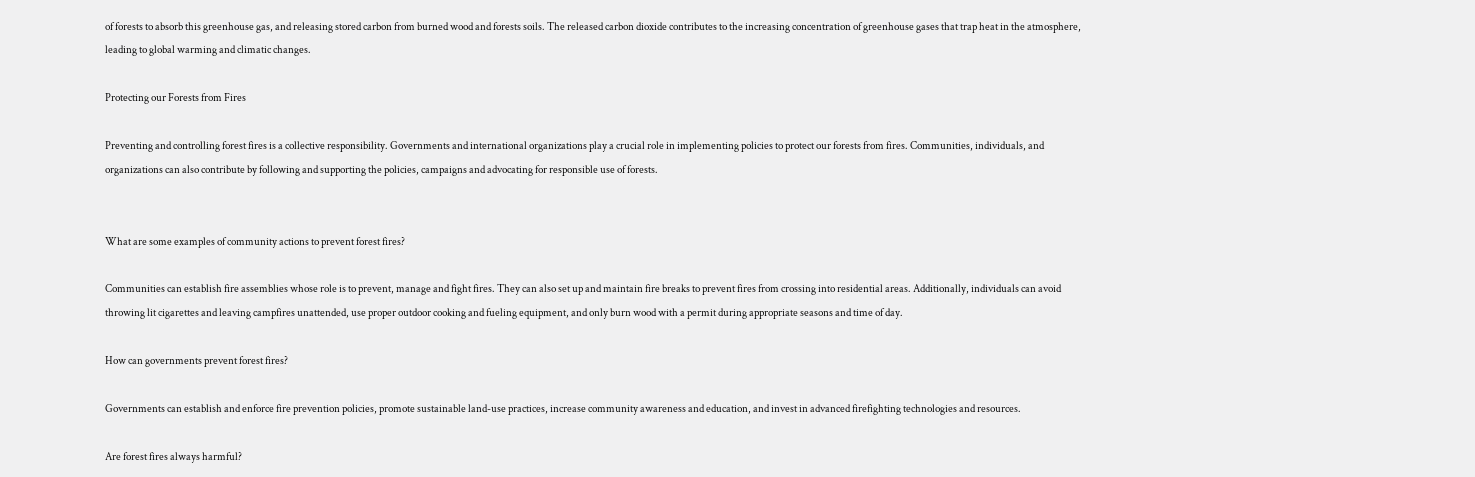of forests to absorb this greenhouse gas, and releasing stored carbon from burned wood and forests soils. The released carbon dioxide contributes to the increasing concentration of greenhouse gases that trap heat in the atmosphere, leading to global warming and climatic changes.

Protecting our Forests from Fires

Preventing and controlling forest fires is a collective responsibility. Governments and international organizations play a crucial role in implementing policies to protect our forests from fires. Communities, individuals, and organizations can also contribute by following and supporting the policies, campaigns and advocating for responsible use of forests.


What are some examples of community actions to prevent forest fires?

Communities can establish fire assemblies whose role is to prevent, manage and fight fires. They can also set up and maintain fire breaks to prevent fires from crossing into residential areas. Additionally, individuals can avoid throwing lit cigarettes and leaving campfires unattended, use proper outdoor cooking and fueling equipment, and only burn wood with a permit during appropriate seasons and time of day.

How can governments prevent forest fires?

Governments can establish and enforce fire prevention policies, promote sustainable land-use practices, increase community awareness and education, and invest in advanced firefighting technologies and resources.

Are forest fires always harmful?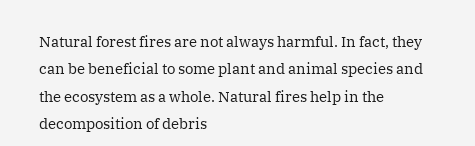Natural forest fires are not always harmful. In fact, they can be beneficial to some plant and animal species and the ecosystem as a whole. Natural fires help in the decomposition of debris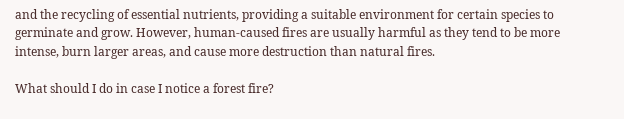and the recycling of essential nutrients, providing a suitable environment for certain species to germinate and grow. However, human-caused fires are usually harmful as they tend to be more intense, burn larger areas, and cause more destruction than natural fires.

What should I do in case I notice a forest fire?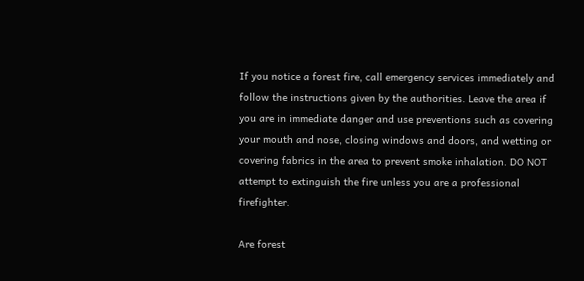If you notice a forest fire, call emergency services immediately and follow the instructions given by the authorities. Leave the area if you are in immediate danger and use preventions such as covering your mouth and nose, closing windows and doors, and wetting or covering fabrics in the area to prevent smoke inhalation. DO NOT attempt to extinguish the fire unless you are a professional firefighter.

Are forest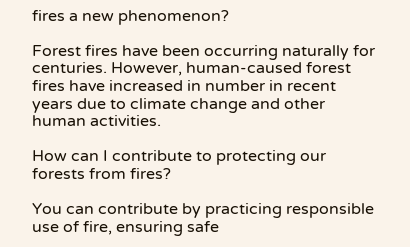fires a new phenomenon?

Forest fires have been occurring naturally for centuries. However, human-caused forest fires have increased in number in recent years due to climate change and other human activities.

How can I contribute to protecting our forests from fires?

You can contribute by practicing responsible use of fire, ensuring safe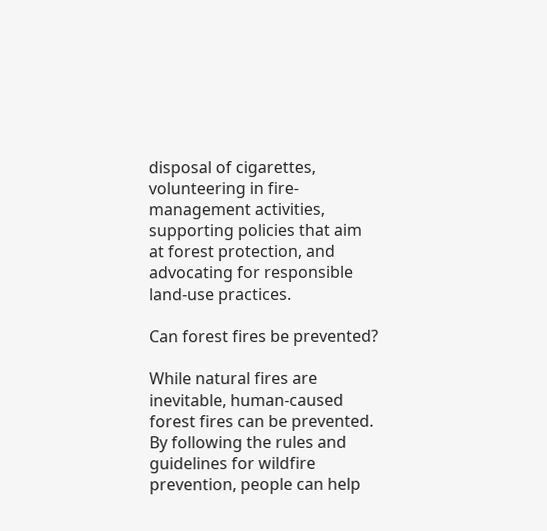disposal of cigarettes, volunteering in fire-management activities, supporting policies that aim at forest protection, and advocating for responsible land-use practices.

Can forest fires be prevented?

While natural fires are inevitable, human-caused forest fires can be prevented. By following the rules and guidelines for wildfire prevention, people can help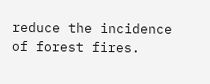reduce the incidence of forest fires.